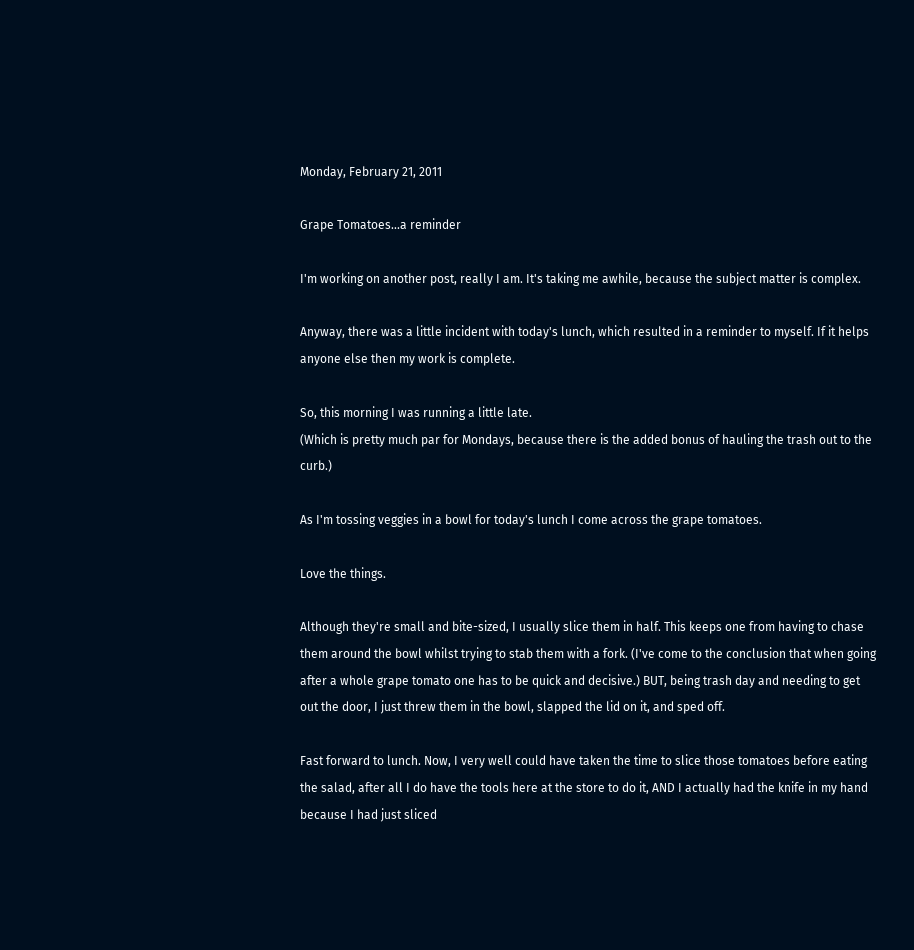Monday, February 21, 2011

Grape Tomatoes...a reminder

I'm working on another post, really I am. It's taking me awhile, because the subject matter is complex.

Anyway, there was a little incident with today's lunch, which resulted in a reminder to myself. If it helps anyone else then my work is complete.

So, this morning I was running a little late.
(Which is pretty much par for Mondays, because there is the added bonus of hauling the trash out to the curb.)

As I'm tossing veggies in a bowl for today's lunch I come across the grape tomatoes.

Love the things.

Although they're small and bite-sized, I usually slice them in half. This keeps one from having to chase them around the bowl whilst trying to stab them with a fork. (I've come to the conclusion that when going after a whole grape tomato one has to be quick and decisive.) BUT, being trash day and needing to get out the door, I just threw them in the bowl, slapped the lid on it, and sped off.

Fast forward to lunch. Now, I very well could have taken the time to slice those tomatoes before eating the salad, after all I do have the tools here at the store to do it, AND I actually had the knife in my hand because I had just sliced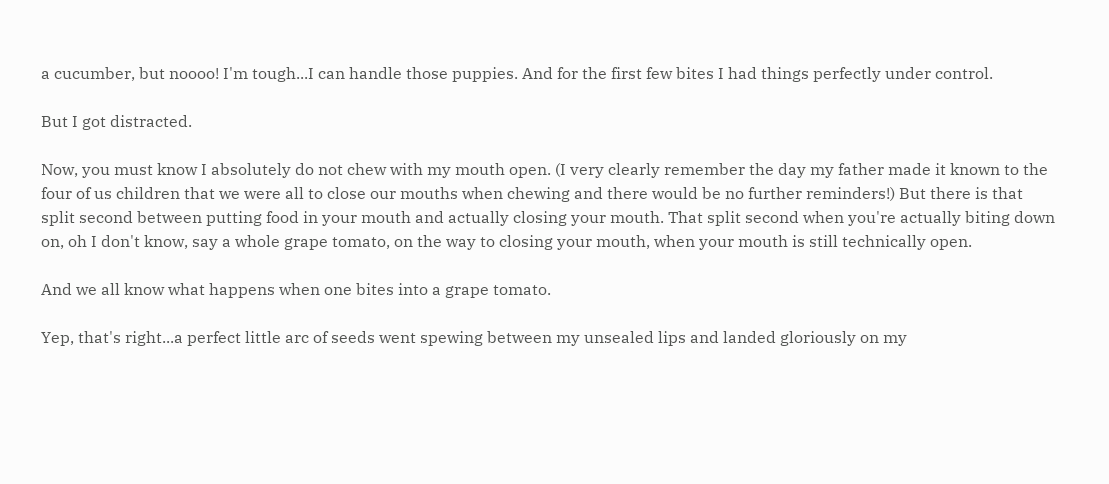a cucumber, but noooo! I'm tough...I can handle those puppies. And for the first few bites I had things perfectly under control.

But I got distracted.

Now, you must know I absolutely do not chew with my mouth open. (I very clearly remember the day my father made it known to the four of us children that we were all to close our mouths when chewing and there would be no further reminders!) But there is that split second between putting food in your mouth and actually closing your mouth. That split second when you're actually biting down on, oh I don't know, say a whole grape tomato, on the way to closing your mouth, when your mouth is still technically open.

And we all know what happens when one bites into a grape tomato.

Yep, that's right...a perfect little arc of seeds went spewing between my unsealed lips and landed gloriously on my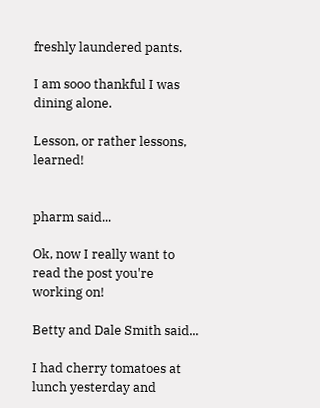freshly laundered pants.

I am sooo thankful I was dining alone.

Lesson, or rather lessons, learned!


pharm said...

Ok, now I really want to read the post you're working on!

Betty and Dale Smith said...

I had cherry tomatoes at lunch yesterday and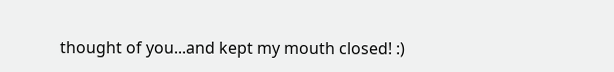thought of you...and kept my mouth closed! :)